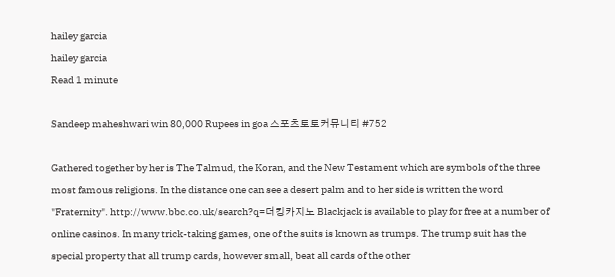hailey garcia
hailey garcia
Read 1 minute

Sandeep maheshwari win 80,000 Rupees in goa 스포츠토토커뮤니티 #752

Gathered together by her is The Talmud, the Koran, and the New Testament which are symbols of the three most famous religions. In the distance one can see a desert palm and to her side is written the word "Fraternity". http://www.bbc.co.uk/search?q=더킹카지노 Blackjack is available to play for free at a number of online casinos. In many trick-taking games, one of the suits is known as trumps. The trump suit has the special property that all trump cards, however small, beat all cards of the other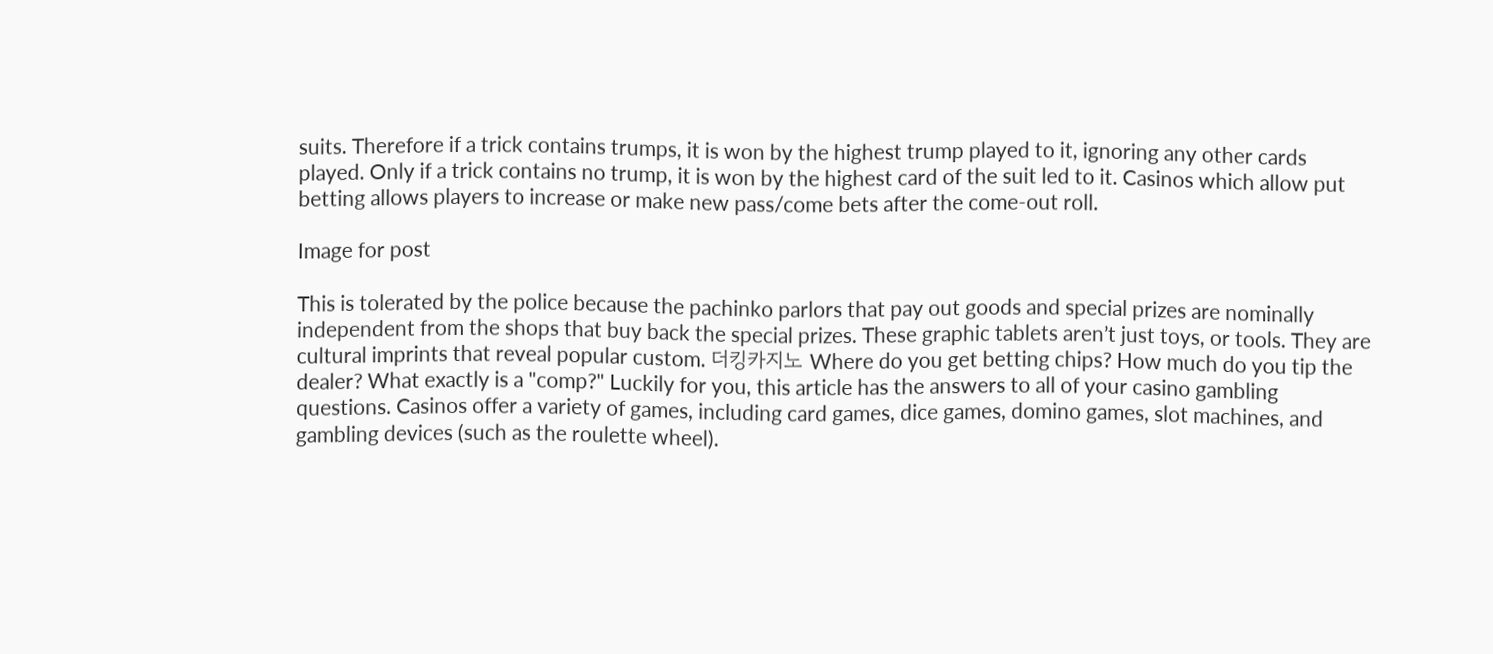suits. Therefore if a trick contains trumps, it is won by the highest trump played to it, ignoring any other cards played. Only if a trick contains no trump, it is won by the highest card of the suit led to it. Casinos which allow put betting allows players to increase or make new pass/come bets after the come-out roll.

Image for post

This is tolerated by the police because the pachinko parlors that pay out goods and special prizes are nominally independent from the shops that buy back the special prizes. These graphic tablets aren’t just toys, or tools. They are cultural imprints that reveal popular custom. 더킹카지노 Where do you get betting chips? How much do you tip the dealer? What exactly is a "comp?" Luckily for you, this article has the answers to all of your casino gambling questions. Casinos offer a variety of games, including card games, dice games, domino games, slot machines, and gambling devices (such as the roulette wheel).